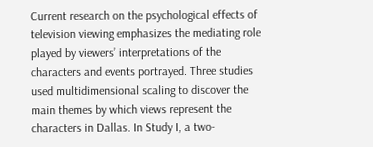Current research on the psychological effects of television viewing emphasizes the mediating role played by viewers’ interpretations of the characters and events portrayed. Three studies used multidimensional scaling to discover the main themes by which views represent the characters in Dallas. In Study I, a two-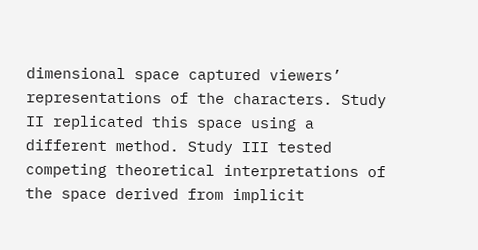dimensional space captured viewers’ representations of the characters. Study II replicated this space using a different method. Study III tested competing theoretical interpretations of the space derived from implicit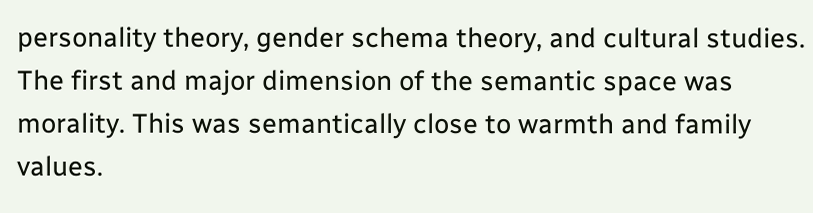personality theory, gender schema theory, and cultural studies. The first and major dimension of the semantic space was morality. This was semantically close to warmth and family values.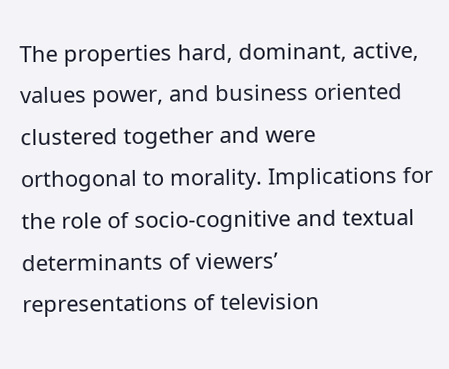The properties hard, dominant, active, values power, and business oriented clustered together and were orthogonal to morality. Implications for the role of socio-cognitive and textual determinants of viewers’ representations of television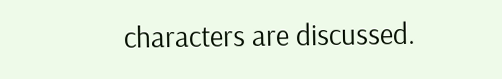characters are discussed.